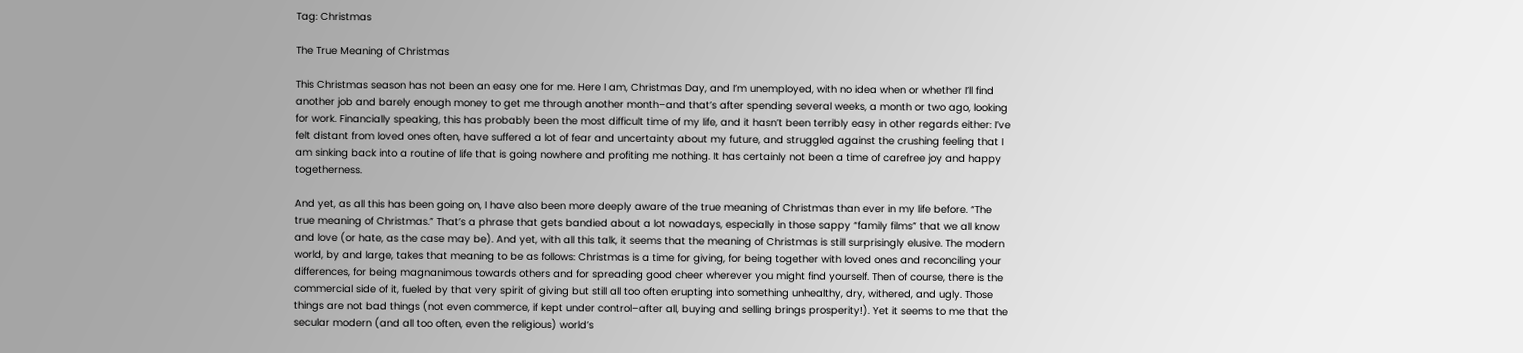Tag: Christmas

The True Meaning of Christmas

This Christmas season has not been an easy one for me. Here I am, Christmas Day, and I’m unemployed, with no idea when or whether I’ll find another job and barely enough money to get me through another month–and that’s after spending several weeks, a month or two ago, looking for work. Financially speaking, this has probably been the most difficult time of my life, and it hasn’t been terribly easy in other regards either: I’ve felt distant from loved ones often, have suffered a lot of fear and uncertainty about my future, and struggled against the crushing feeling that I am sinking back into a routine of life that is going nowhere and profiting me nothing. It has certainly not been a time of carefree joy and happy togetherness.

And yet, as all this has been going on, I have also been more deeply aware of the true meaning of Christmas than ever in my life before. “The true meaning of Christmas.” That’s a phrase that gets bandied about a lot nowadays, especially in those sappy “family films” that we all know and love (or hate, as the case may be). And yet, with all this talk, it seems that the meaning of Christmas is still surprisingly elusive. The modern world, by and large, takes that meaning to be as follows: Christmas is a time for giving, for being together with loved ones and reconciling your differences, for being magnanimous towards others and for spreading good cheer wherever you might find yourself. Then of course, there is the commercial side of it, fueled by that very spirit of giving but still all too often erupting into something unhealthy, dry, withered, and ugly. Those things are not bad things (not even commerce, if kept under control–after all, buying and selling brings prosperity!). Yet it seems to me that the secular modern (and all too often, even the religious) world’s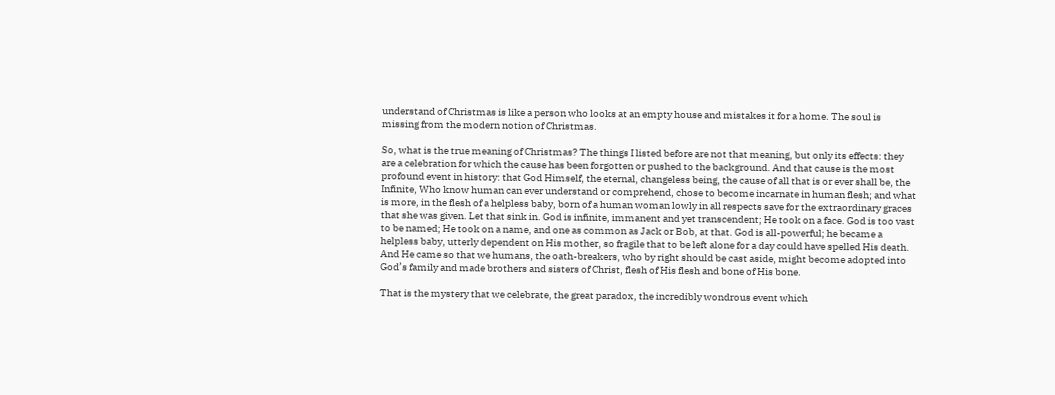understand of Christmas is like a person who looks at an empty house and mistakes it for a home. The soul is missing from the modern notion of Christmas.

So, what is the true meaning of Christmas? The things I listed before are not that meaning, but only its effects: they are a celebration for which the cause has been forgotten or pushed to the background. And that cause is the most profound event in history: that God Himself, the eternal, changeless being, the cause of all that is or ever shall be, the Infinite, Who know human can ever understand or comprehend, chose to become incarnate in human flesh; and what is more, in the flesh of a helpless baby, born of a human woman lowly in all respects save for the extraordinary graces that she was given. Let that sink in. God is infinite, immanent and yet transcendent; He took on a face. God is too vast to be named; He took on a name, and one as common as Jack or Bob, at that. God is all-powerful; he became a helpless baby, utterly dependent on His mother, so fragile that to be left alone for a day could have spelled His death. And He came so that we humans, the oath-breakers, who by right should be cast aside, might become adopted into God’s family and made brothers and sisters of Christ, flesh of His flesh and bone of His bone.

That is the mystery that we celebrate, the great paradox, the incredibly wondrous event which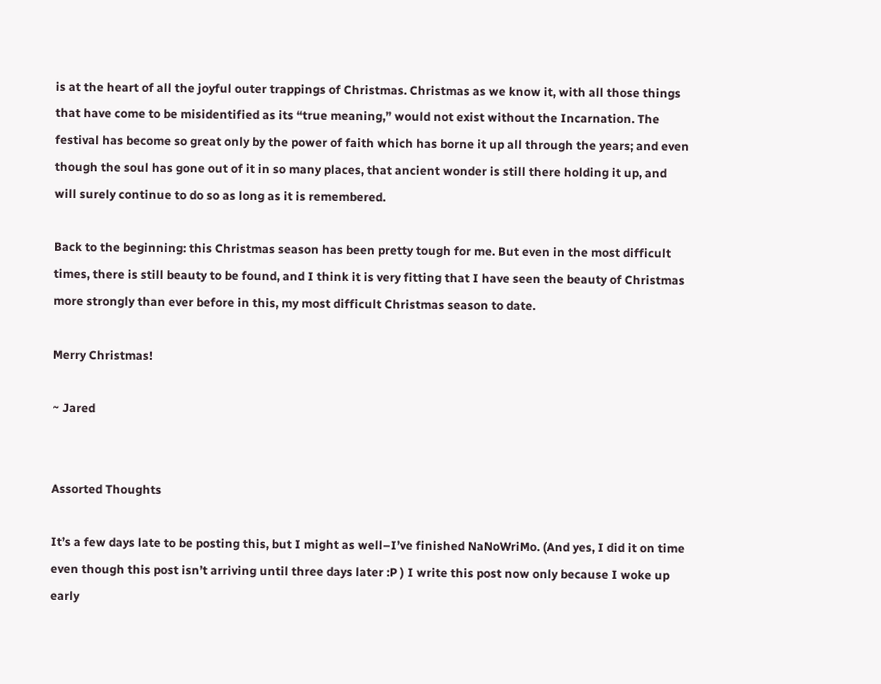is at the heart of all the joyful outer trappings of Christmas. Christmas as we know it, with all those things that have come to be misidentified as its “true meaning,” would not exist without the Incarnation. The festival has become so great only by the power of faith which has borne it up all through the years; and even though the soul has gone out of it in so many places, that ancient wonder is still there holding it up, and will surely continue to do so as long as it is remembered.

Back to the beginning: this Christmas season has been pretty tough for me. But even in the most difficult times, there is still beauty to be found, and I think it is very fitting that I have seen the beauty of Christmas more strongly than ever before in this, my most difficult Christmas season to date.

Merry Christmas!

~ Jared


Assorted Thoughts

It’s a few days late to be posting this, but I might as well–I’ve finished NaNoWriMo. (And yes, I did it on time even though this post isn’t arriving until three days later :P ) I write this post now only because I woke up early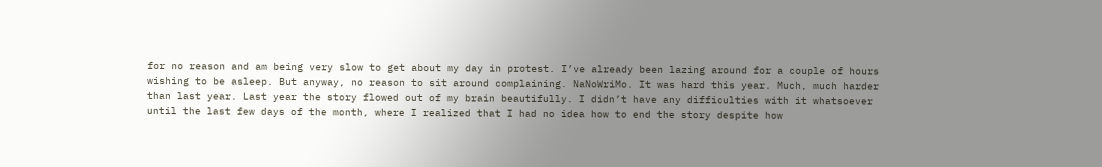for no reason and am being very slow to get about my day in protest. I’ve already been lazing around for a couple of hours wishing to be asleep. But anyway, no reason to sit around complaining. NaNoWriMo. It was hard this year. Much, much harder than last year. Last year the story flowed out of my brain beautifully. I didn’t have any difficulties with it whatsoever until the last few days of the month, where I realized that I had no idea how to end the story despite how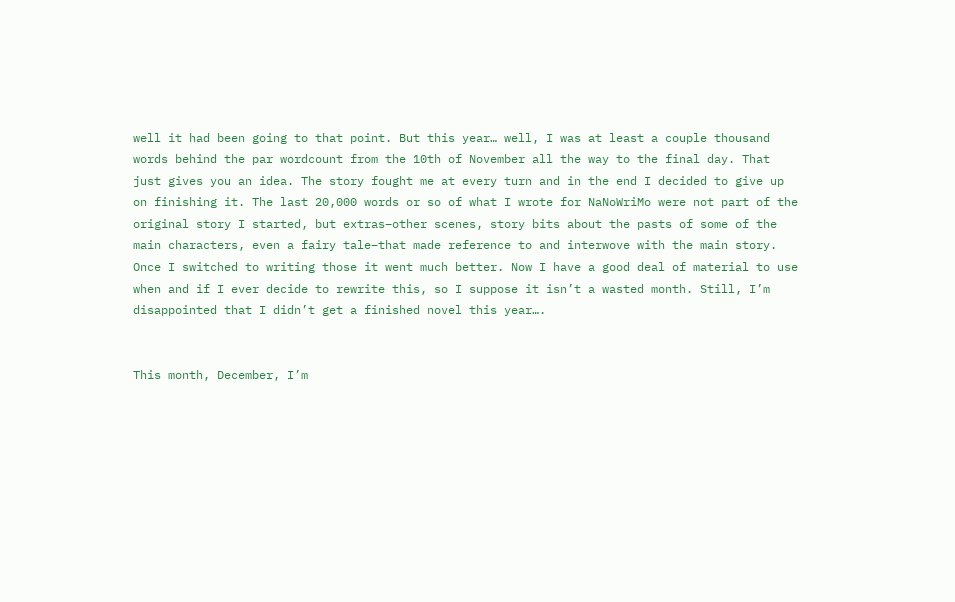well it had been going to that point. But this year… well, I was at least a couple thousand words behind the par wordcount from the 10th of November all the way to the final day. That just gives you an idea. The story fought me at every turn and in the end I decided to give up on finishing it. The last 20,000 words or so of what I wrote for NaNoWriMo were not part of the original story I started, but extras–other scenes, story bits about the pasts of some of the main characters, even a fairy tale–that made reference to and interwove with the main story. Once I switched to writing those it went much better. Now I have a good deal of material to use when and if I ever decide to rewrite this, so I suppose it isn’t a wasted month. Still, I’m disappointed that I didn’t get a finished novel this year….


This month, December, I’m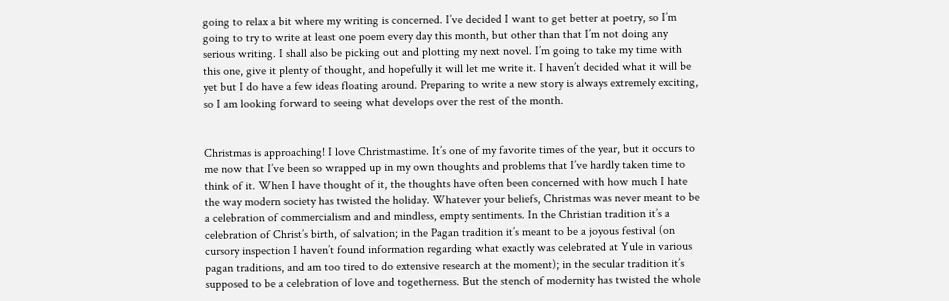going to relax a bit where my writing is concerned. I’ve decided I want to get better at poetry, so I’m going to try to write at least one poem every day this month, but other than that I’m not doing any serious writing. I shall also be picking out and plotting my next novel. I’m going to take my time with this one, give it plenty of thought, and hopefully it will let me write it. I haven’t decided what it will be yet but I do have a few ideas floating around. Preparing to write a new story is always extremely exciting, so I am looking forward to seeing what develops over the rest of the month.


Christmas is approaching! I love Christmastime. It’s one of my favorite times of the year, but it occurs to me now that I’ve been so wrapped up in my own thoughts and problems that I’ve hardly taken time to think of it. When I have thought of it, the thoughts have often been concerned with how much I hate the way modern society has twisted the holiday. Whatever your beliefs, Christmas was never meant to be a celebration of commercialism and and mindless, empty sentiments. In the Christian tradition it’s a celebration of Christ’s birth, of salvation; in the Pagan tradition it’s meant to be a joyous festival (on cursory inspection I haven’t found information regarding what exactly was celebrated at Yule in various pagan traditions, and am too tired to do extensive research at the moment); in the secular tradition it’s supposed to be a celebration of love and togetherness. But the stench of modernity has twisted the whole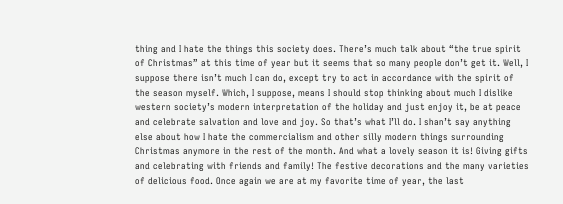thing and I hate the things this society does. There’s much talk about “the true spirit of Christmas” at this time of year but it seems that so many people don’t get it. Well, I suppose there isn’t much I can do, except try to act in accordance with the spirit of the season myself. Which, I suppose, means I should stop thinking about much I dislike western society’s modern interpretation of the holiday and just enjoy it, be at peace and celebrate salvation and love and joy. So that’s what I’ll do. I shan’t say anything else about how I hate the commercialism and other silly modern things surrounding Christmas anymore in the rest of the month. And what a lovely season it is! Giving gifts and celebrating with friends and family! The festive decorations and the many varieties of delicious food. Once again we are at my favorite time of year, the last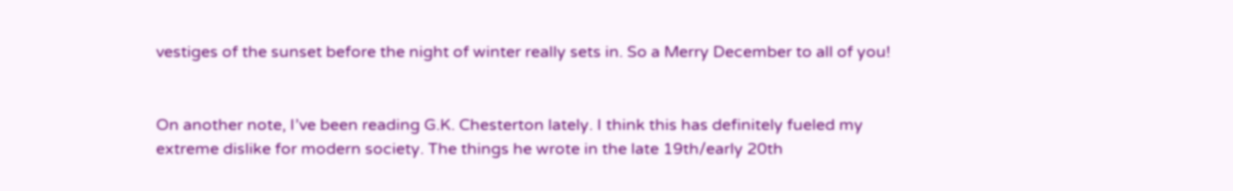vestiges of the sunset before the night of winter really sets in. So a Merry December to all of you!


On another note, I’ve been reading G.K. Chesterton lately. I think this has definitely fueled my extreme dislike for modern society. The things he wrote in the late 19th/early 20th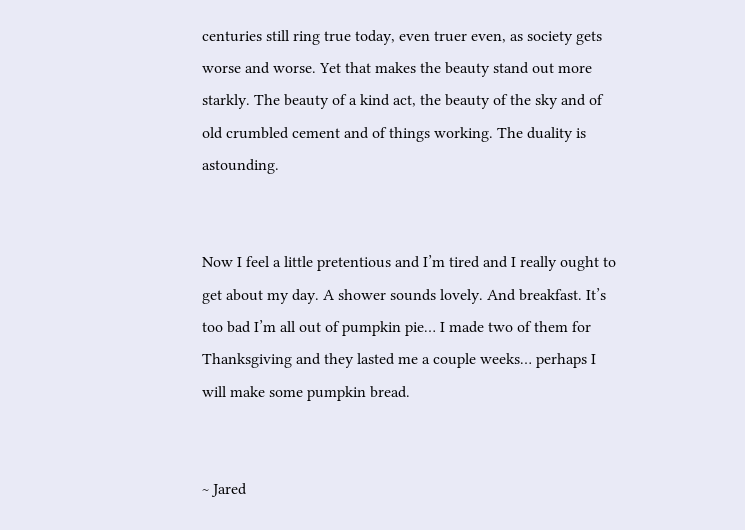centuries still ring true today, even truer even, as society gets worse and worse. Yet that makes the beauty stand out more starkly. The beauty of a kind act, the beauty of the sky and of old crumbled cement and of things working. The duality is astounding.


Now I feel a little pretentious and I’m tired and I really ought to get about my day. A shower sounds lovely. And breakfast. It’s too bad I’m all out of pumpkin pie… I made two of them for Thanksgiving and they lasted me a couple weeks… perhaps I will make some pumpkin bread.


~ Jared